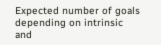Expected number of goals depending on intrinsic and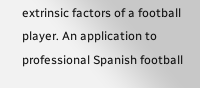extrinsic factors of a football player. An application to professional Spanish football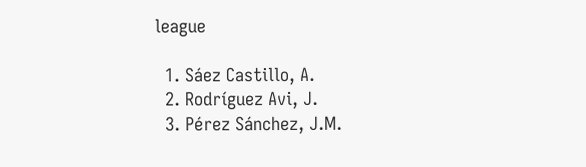league

  1. Sáez Castillo, A.
  2. Rodríguez Avi, J.
  3. Pérez Sánchez, J.M.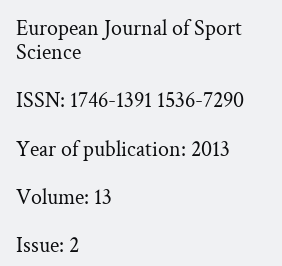European Journal of Sport Science

ISSN: 1746-1391 1536-7290

Year of publication: 2013

Volume: 13

Issue: 2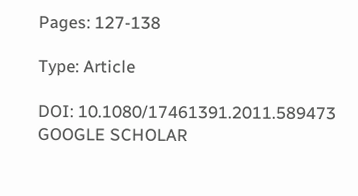Pages: 127-138

Type: Article

DOI: 10.1080/17461391.2011.589473 GOOGLE SCHOLAR